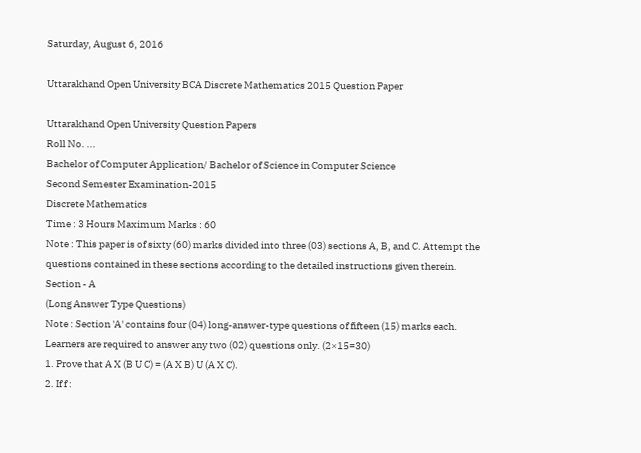Saturday, August 6, 2016

Uttarakhand Open University BCA Discrete Mathematics 2015 Question Paper

Uttarakhand Open University Question Papers
Roll No. ...
Bachelor of Computer Application/ Bachelor of Science in Computer Science
Second Semester Examination-2015
Discrete Mathematics
Time : 3 Hours Maximum Marks : 60
Note : This paper is of sixty (60) marks divided into three (03) sections A, B, and C. Attempt the questions contained in these sections according to the detailed instructions given therein.
Section - A
(Long Answer Type Questions)
Note : Section 'A' contains four (04) long-answer-type questions of fifteen (15) marks each. Learners are required to answer any two (02) questions only. (2×15=30)
1. Prove that A X (B U C) = (A X B) U (A X C).
2. If f :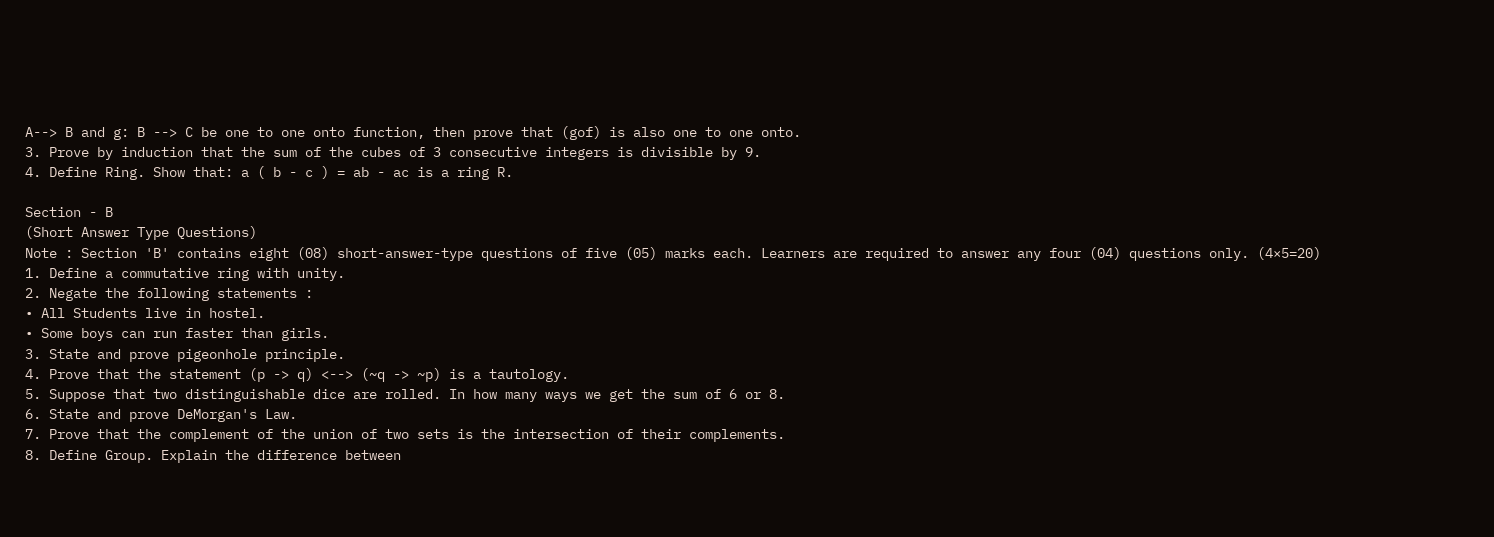A--> B and g: B --> C be one to one onto function, then prove that (gof) is also one to one onto.
3. Prove by induction that the sum of the cubes of 3 consecutive integers is divisible by 9.
4. Define Ring. Show that: a ( b - c ) = ab - ac is a ring R.

Section - B
(Short Answer Type Questions)
Note : Section 'B' contains eight (08) short-answer-type questions of five (05) marks each. Learners are required to answer any four (04) questions only. (4×5=20)
1. Define a commutative ring with unity.
2. Negate the following statements :
• All Students live in hostel.
• Some boys can run faster than girls.
3. State and prove pigeonhole principle.
4. Prove that the statement (p -> q) <--> (~q -> ~p) is a tautology.
5. Suppose that two distinguishable dice are rolled. In how many ways we get the sum of 6 or 8.
6. State and prove DeMorgan's Law.
7. Prove that the complement of the union of two sets is the intersection of their complements.
8. Define Group. Explain the difference between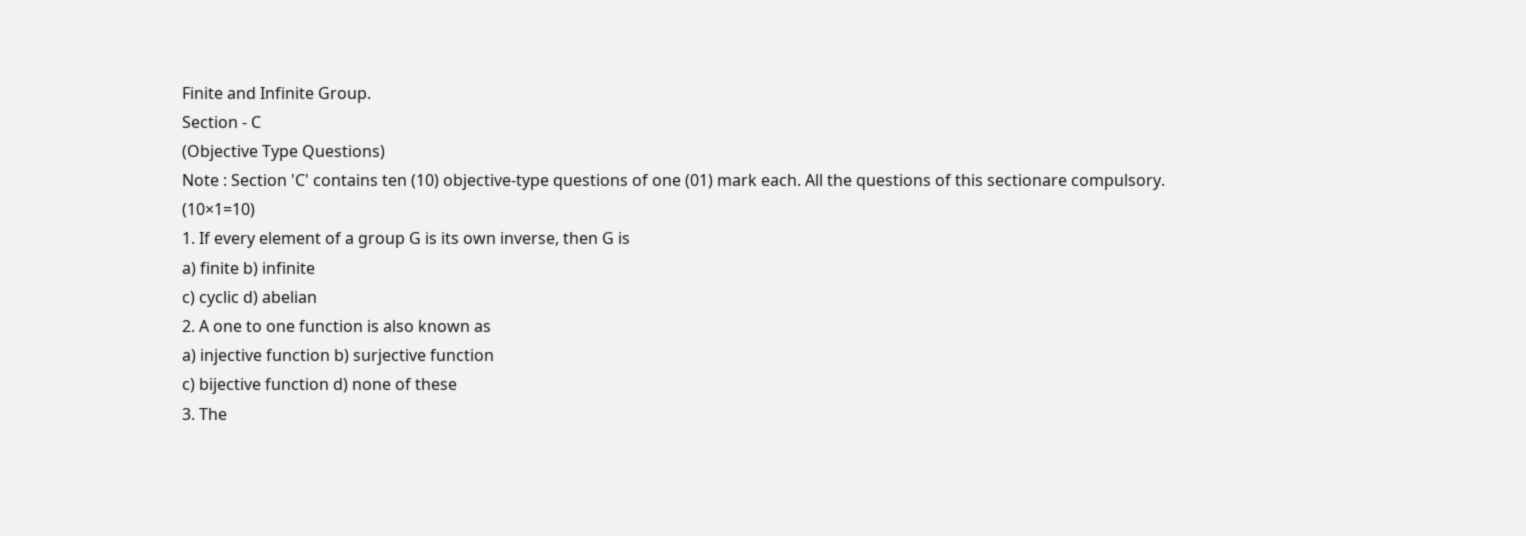Finite and Infinite Group.
Section - C
(Objective Type Questions)
Note : Section 'C' contains ten (10) objective-type questions of one (01) mark each. All the questions of this sectionare compulsory. (10×1=10)
1. If every element of a group G is its own inverse, then G is
a) finite b) infinite
c) cyclic d) abelian
2. A one to one function is also known as
a) injective function b) surjective function
c) bijective function d) none of these
3. The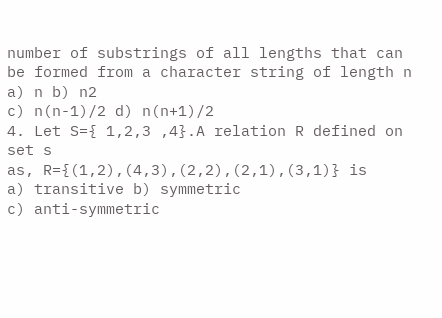number of substrings of all lengths that can be formed from a character string of length n
a) n b) n2
c) n(n-1)/2 d) n(n+1)/2
4. Let S={ 1,2,3 ,4}.A relation R defined on set s
as, R={(1,2),(4,3),(2,2),(2,1),(3,1)} is
a) transitive b) symmetric
c) anti-symmetric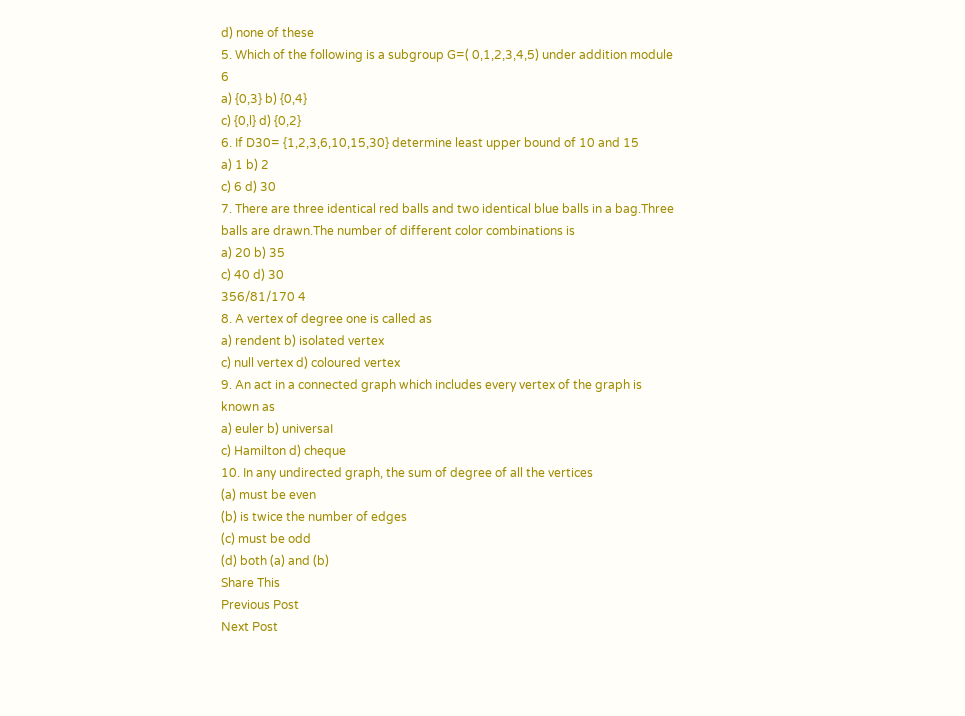d) none of these
5. Which of the following is a subgroup G=( 0,1,2,3,4,5) under addition module 6
a) {0,3} b) {0,4}
c) {0,l} d) {0,2}
6. If D30= {1,2,3,6,10,15,30} determine least upper bound of 10 and 15
a) 1 b) 2
c) 6 d) 30
7. There are three identical red balls and two identical blue balls in a bag.Three balls are drawn.The number of different color combinations is
a) 20 b) 35
c) 40 d) 30
356/81/170 4
8. A vertex of degree one is called as
a) rendent b) isolated vertex
c) null vertex d) coloured vertex
9. An act in a connected graph which includes every vertex of the graph is known as
a) euler b) universaI
c) Hamilton d) cheque
10. In any undirected graph, the sum of degree of all the vertices
(a) must be even
(b) is twice the number of edges
(c) must be odd
(d) both (a) and (b)
Share This
Previous Post
Next Post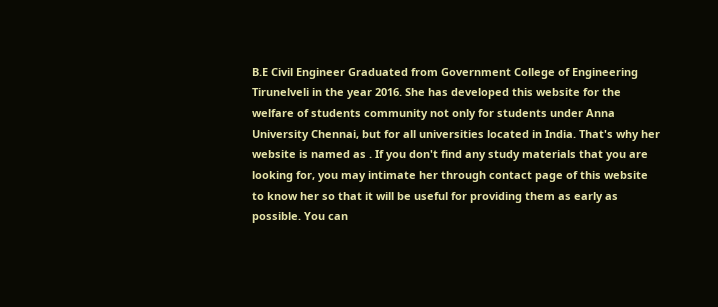B.E Civil Engineer Graduated from Government College of Engineering Tirunelveli in the year 2016. She has developed this website for the welfare of students community not only for students under Anna University Chennai, but for all universities located in India. That's why her website is named as . If you don't find any study materials that you are looking for, you may intimate her through contact page of this website to know her so that it will be useful for providing them as early as possible. You can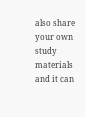also share your own study materials and it can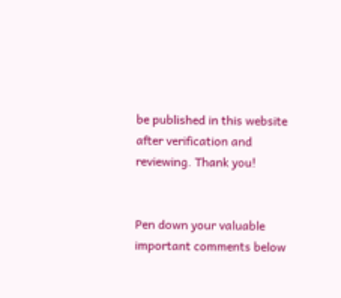be published in this website after verification and reviewing. Thank you!


Pen down your valuable important comments below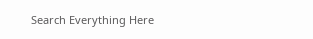Search Everything Here